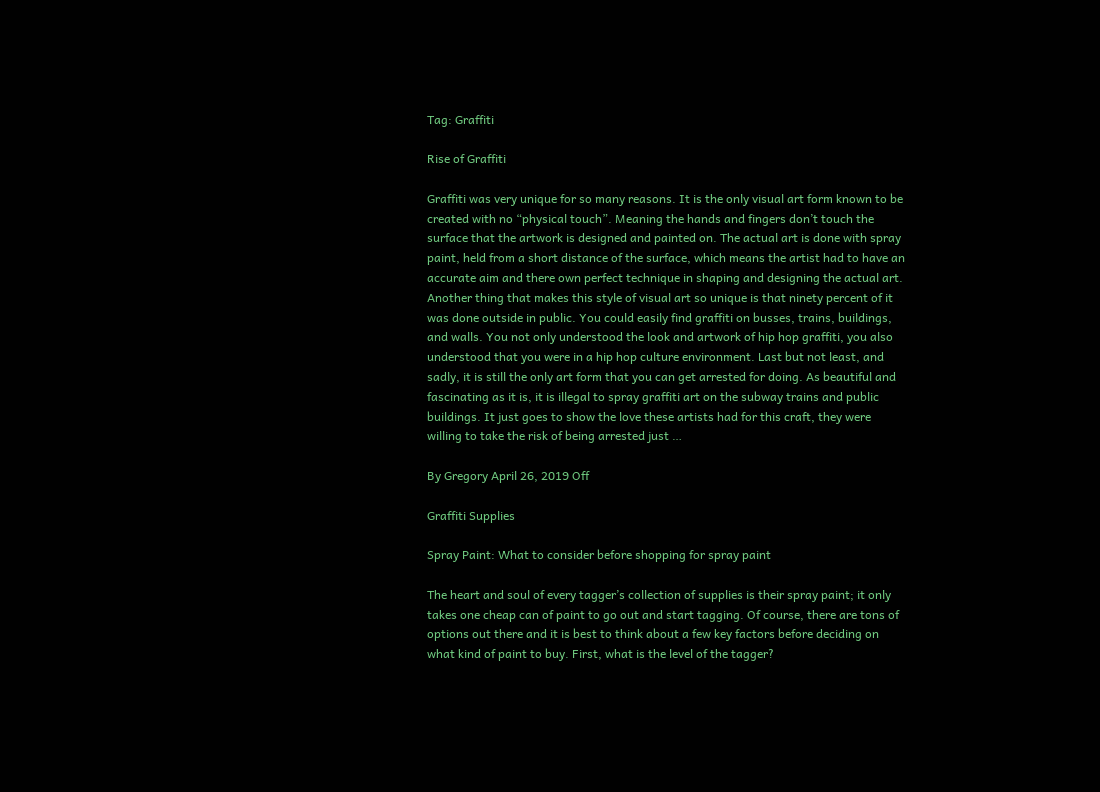Tag: Graffiti

Rise of Graffiti

Graffiti was very unique for so many reasons. It is the only visual art form known to be created with no “physical touch”. Meaning the hands and fingers don’t touch the surface that the artwork is designed and painted on. The actual art is done with spray paint, held from a short distance of the surface, which means the artist had to have an accurate aim and there own perfect technique in shaping and designing the actual art. Another thing that makes this style of visual art so unique is that ninety percent of it was done outside in public. You could easily find graffiti on busses, trains, buildings, and walls. You not only understood the look and artwork of hip hop graffiti, you also understood that you were in a hip hop culture environment. Last but not least, and sadly, it is still the only art form that you can get arrested for doing. As beautiful and fascinating as it is, it is illegal to spray graffiti art on the subway trains and public buildings. It just goes to show the love these artists had for this craft, they were willing to take the risk of being arrested just …

By Gregory April 26, 2019 Off

Graffiti Supplies

Spray Paint: What to consider before shopping for spray paint

The heart and soul of every tagger’s collection of supplies is their spray paint; it only takes one cheap can of paint to go out and start tagging. Of course, there are tons of options out there and it is best to think about a few key factors before deciding on what kind of paint to buy. First, what is the level of the tagger?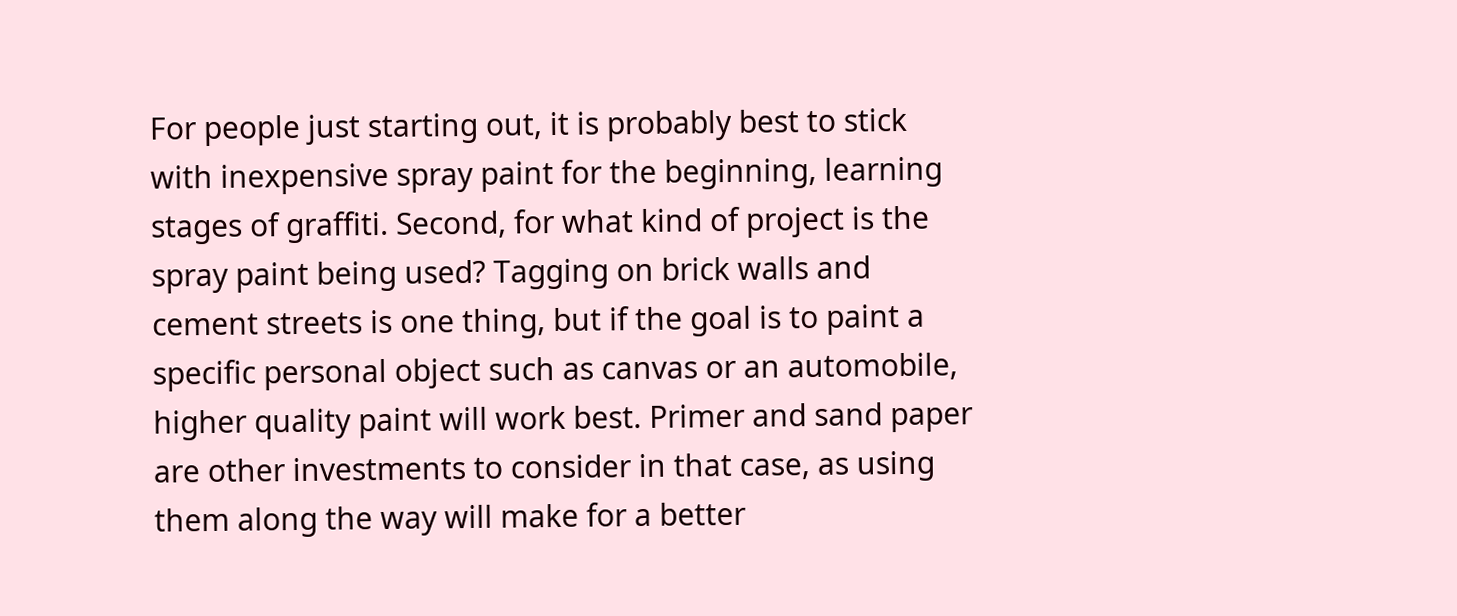For people just starting out, it is probably best to stick with inexpensive spray paint for the beginning, learning stages of graffiti. Second, for what kind of project is the spray paint being used? Tagging on brick walls and cement streets is one thing, but if the goal is to paint a specific personal object such as canvas or an automobile, higher quality paint will work best. Primer and sand paper are other investments to consider in that case, as using them along the way will make for a better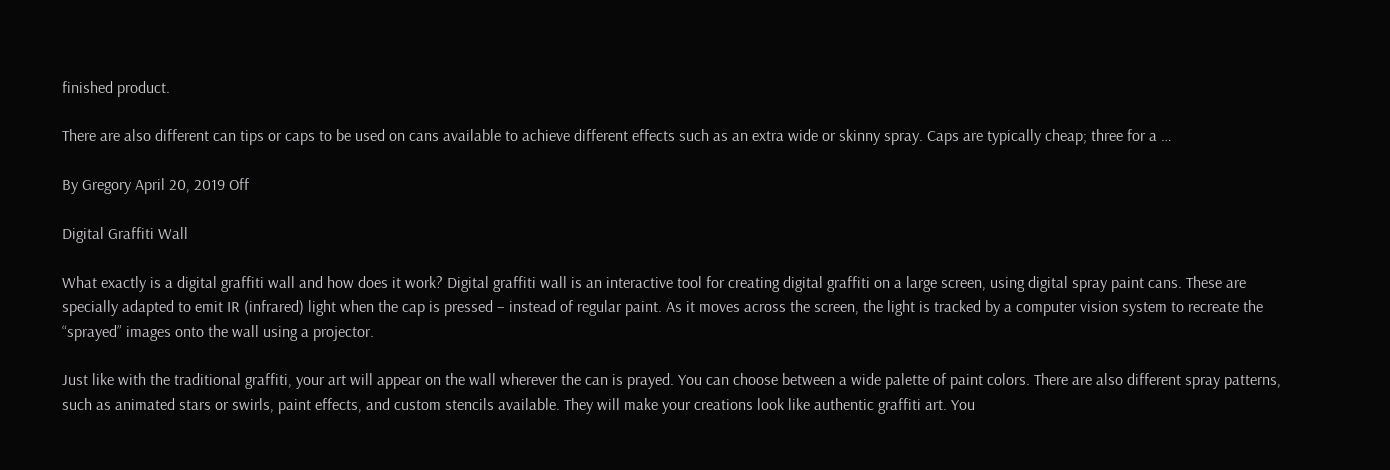finished product.

There are also different can tips or caps to be used on cans available to achieve different effects such as an extra wide or skinny spray. Caps are typically cheap; three for a …

By Gregory April 20, 2019 Off

Digital Graffiti Wall

What exactly is a digital graffiti wall and how does it work? Digital graffiti wall is an interactive tool for creating digital graffiti on a large screen, using digital spray paint cans. These are specially adapted to emit IR (infrared) light when the cap is pressed – instead of regular paint. As it moves across the screen, the light is tracked by a computer vision system to recreate the “sprayed” images onto the wall using a projector.

Just like with the traditional graffiti, your art will appear on the wall wherever the can is prayed. You can choose between a wide palette of paint colors. There are also different spray patterns, such as animated stars or swirls, paint effects, and custom stencils available. They will make your creations look like authentic graffiti art. You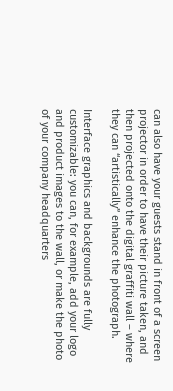can also have your guests stand in front of a screen projector in order to have their picture taken, and then projected onto the digital graffiti wall – where they can “artistically” enhance the photograph.

Interface graphics and backgrounds are fully customizable: you can, for example, add your logo and product images to the wall, or make the photo of your company headquarters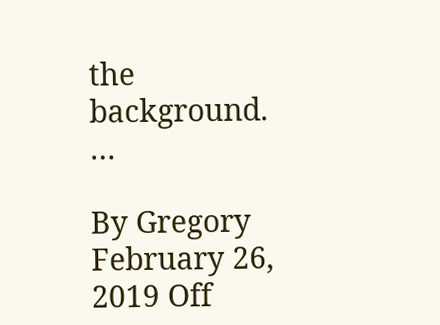the background. …

By Gregory February 26, 2019 Off